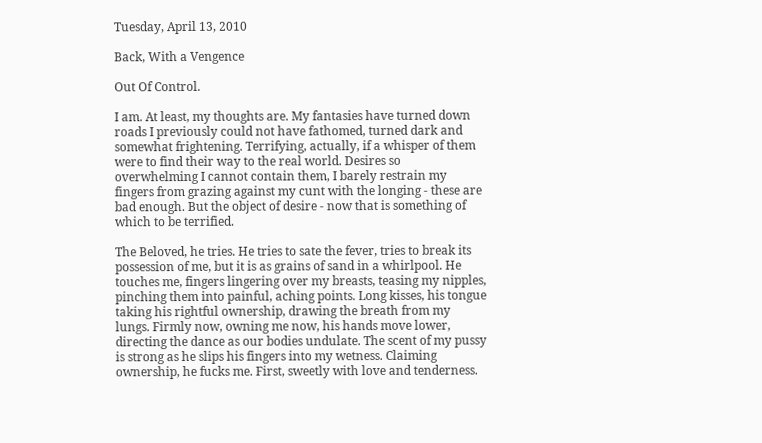Tuesday, April 13, 2010

Back, With a Vengence

Out Of Control.

I am. At least, my thoughts are. My fantasies have turned down roads I previously could not have fathomed, turned dark and somewhat frightening. Terrifying, actually, if a whisper of them were to find their way to the real world. Desires so overwhelming I cannot contain them, I barely restrain my fingers from grazing against my cunt with the longing - these are bad enough. But the object of desire - now that is something of which to be terrified.

The Beloved, he tries. He tries to sate the fever, tries to break its possession of me, but it is as grains of sand in a whirlpool. He touches me, fingers lingering over my breasts, teasing my nipples, pinching them into painful, aching points. Long kisses, his tongue taking his rightful ownership, drawing the breath from my lungs. Firmly now, owning me now, his hands move lower, directing the dance as our bodies undulate. The scent of my pussy is strong as he slips his fingers into my wetness. Claiming ownership, he fucks me. First, sweetly with love and tenderness.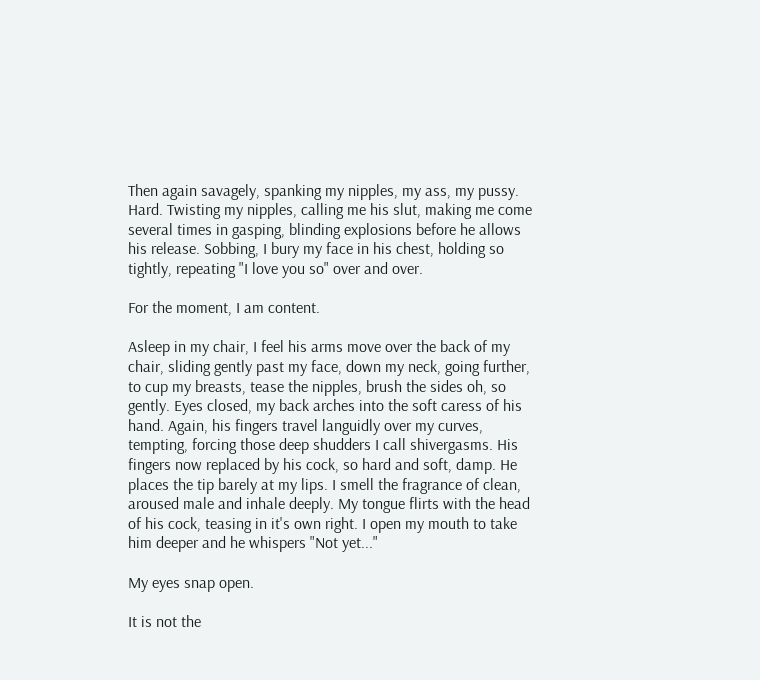Then again savagely, spanking my nipples, my ass, my pussy. Hard. Twisting my nipples, calling me his slut, making me come several times in gasping, blinding explosions before he allows his release. Sobbing, I bury my face in his chest, holding so tightly, repeating "I love you so" over and over.

For the moment, I am content.

Asleep in my chair, I feel his arms move over the back of my chair, sliding gently past my face, down my neck, going further, to cup my breasts, tease the nipples, brush the sides oh, so gently. Eyes closed, my back arches into the soft caress of his hand. Again, his fingers travel languidly over my curves, tempting, forcing those deep shudders I call shivergasms. His fingers now replaced by his cock, so hard and soft, damp. He places the tip barely at my lips. I smell the fragrance of clean, aroused male and inhale deeply. My tongue flirts with the head of his cock, teasing in it's own right. I open my mouth to take him deeper and he whispers "Not yet..."

My eyes snap open.

It is not the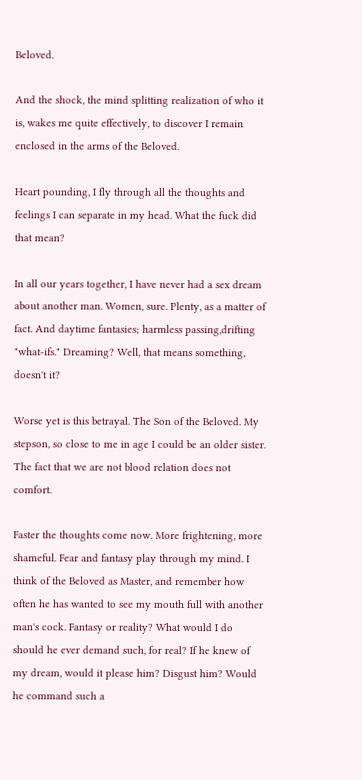Beloved.

And the shock, the mind splitting realization of who it is, wakes me quite effectively, to discover I remain enclosed in the arms of the Beloved.

Heart pounding, I fly through all the thoughts and feelings I can separate in my head. What the fuck did that mean?

In all our years together, I have never had a sex dream about another man. Women, sure. Plenty, as a matter of fact. And daytime fantasies; harmless passing,drifting "what-ifs." Dreaming? Well, that means something, doesn't it?

Worse yet is this betrayal. The Son of the Beloved. My stepson, so close to me in age I could be an older sister. The fact that we are not blood relation does not comfort.

Faster the thoughts come now. More frightening, more shameful. Fear and fantasy play through my mind. I think of the Beloved as Master, and remember how often he has wanted to see my mouth full with another man's cock. Fantasy or reality? What would I do should he ever demand such, for real? If he knew of my dream, would it please him? Disgust him? Would he command such a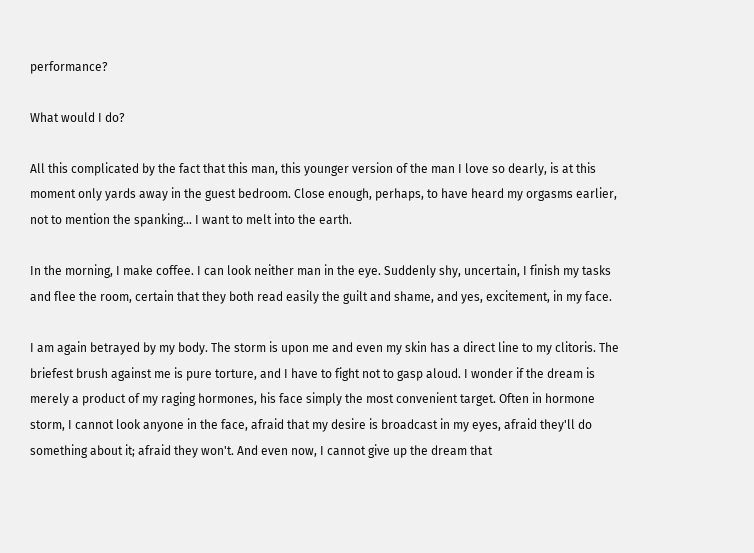performance?

What would I do?

All this complicated by the fact that this man, this younger version of the man I love so dearly, is at this moment only yards away in the guest bedroom. Close enough, perhaps, to have heard my orgasms earlier, not to mention the spanking... I want to melt into the earth.

In the morning, I make coffee. I can look neither man in the eye. Suddenly shy, uncertain, I finish my tasks and flee the room, certain that they both read easily the guilt and shame, and yes, excitement, in my face.

I am again betrayed by my body. The storm is upon me and even my skin has a direct line to my clitoris. The briefest brush against me is pure torture, and I have to fight not to gasp aloud. I wonder if the dream is merely a product of my raging hormones, his face simply the most convenient target. Often in hormone storm, I cannot look anyone in the face, afraid that my desire is broadcast in my eyes, afraid they'll do something about it; afraid they won't. And even now, I cannot give up the dream that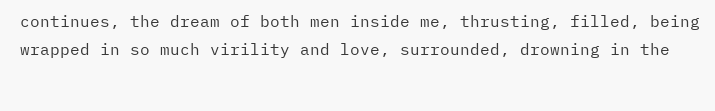continues, the dream of both men inside me, thrusting, filled, being wrapped in so much virility and love, surrounded, drowning in the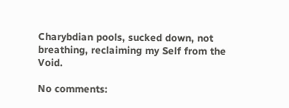Charybdian pools, sucked down, not breathing, reclaiming my Self from the Void.

No comments: